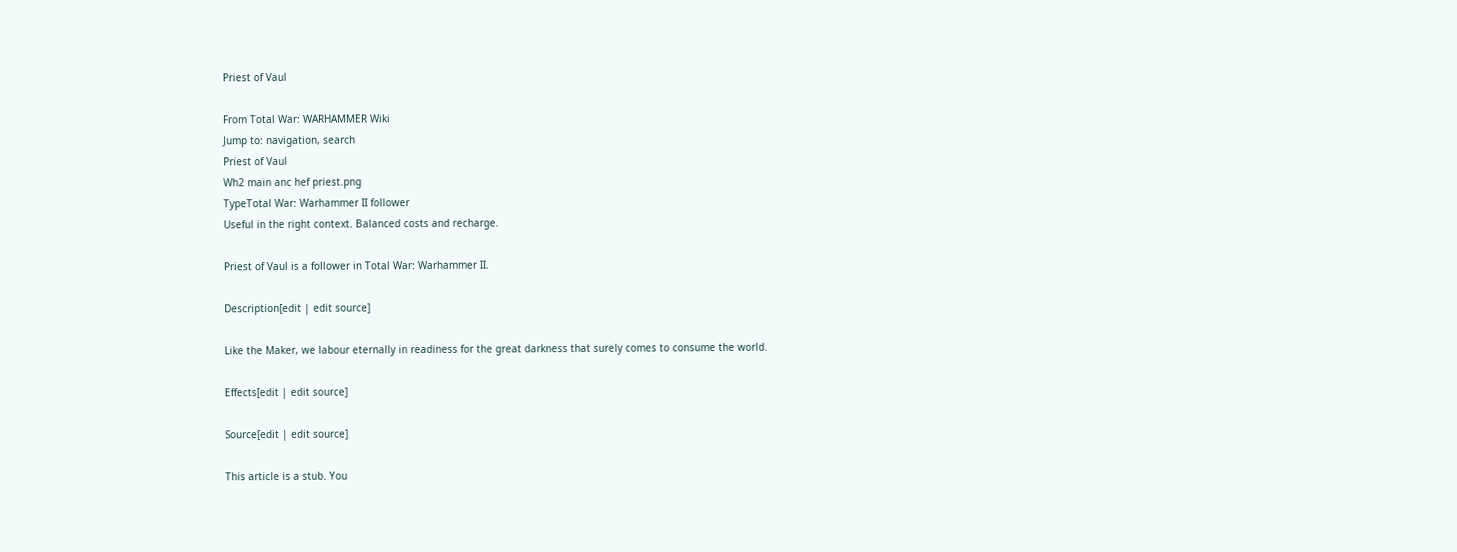Priest of Vaul

From Total War: WARHAMMER Wiki
Jump to: navigation, search
Priest of Vaul
Wh2 main anc hef priest.png
TypeTotal War: Warhammer II follower
Useful in the right context. Balanced costs and recharge.

Priest of Vaul is a follower in Total War: Warhammer II.

Description[edit | edit source]

Like the Maker, we labour eternally in readiness for the great darkness that surely comes to consume the world.

Effects[edit | edit source]

Source[edit | edit source]

This article is a stub. You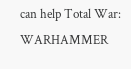can help Total War: WARHAMMER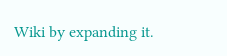Wiki by expanding it.